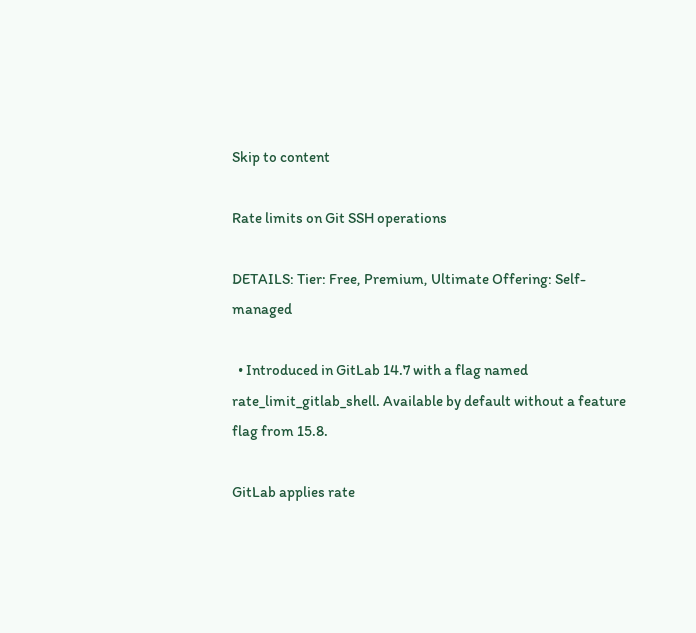Skip to content

Rate limits on Git SSH operations

DETAILS: Tier: Free, Premium, Ultimate Offering: Self-managed

  • Introduced in GitLab 14.7 with a flag named rate_limit_gitlab_shell. Available by default without a feature flag from 15.8.

GitLab applies rate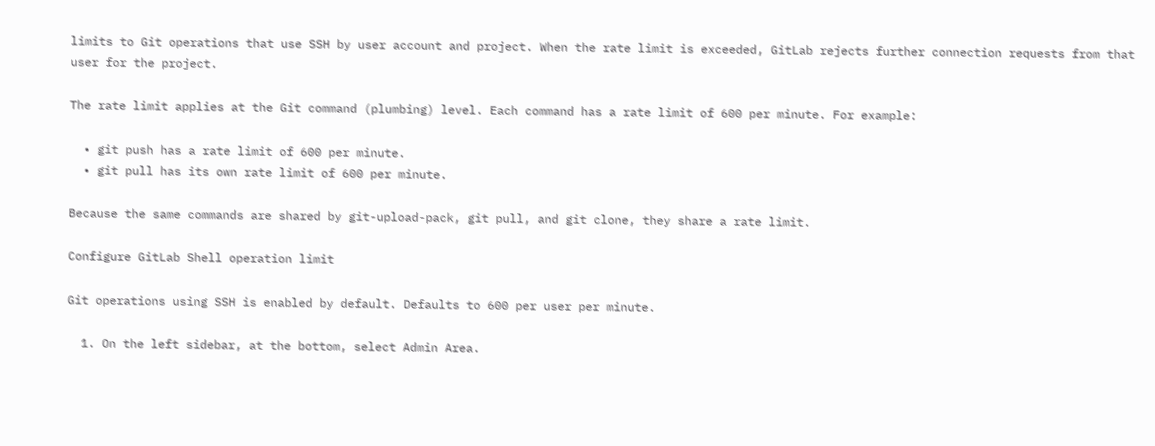limits to Git operations that use SSH by user account and project. When the rate limit is exceeded, GitLab rejects further connection requests from that user for the project.

The rate limit applies at the Git command (plumbing) level. Each command has a rate limit of 600 per minute. For example:

  • git push has a rate limit of 600 per minute.
  • git pull has its own rate limit of 600 per minute.

Because the same commands are shared by git-upload-pack, git pull, and git clone, they share a rate limit.

Configure GitLab Shell operation limit

Git operations using SSH is enabled by default. Defaults to 600 per user per minute.

  1. On the left sidebar, at the bottom, select Admin Area.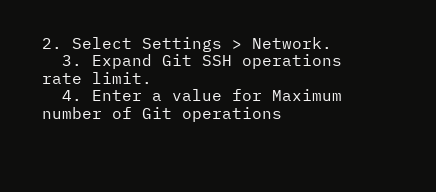2. Select Settings > Network.
  3. Expand Git SSH operations rate limit.
  4. Enter a value for Maximum number of Git operations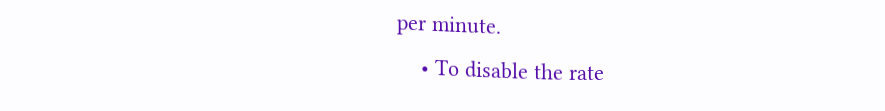per minute.
    • To disable the rate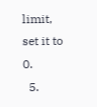limit, set it to 0.
  5.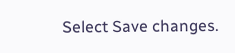Select Save changes.